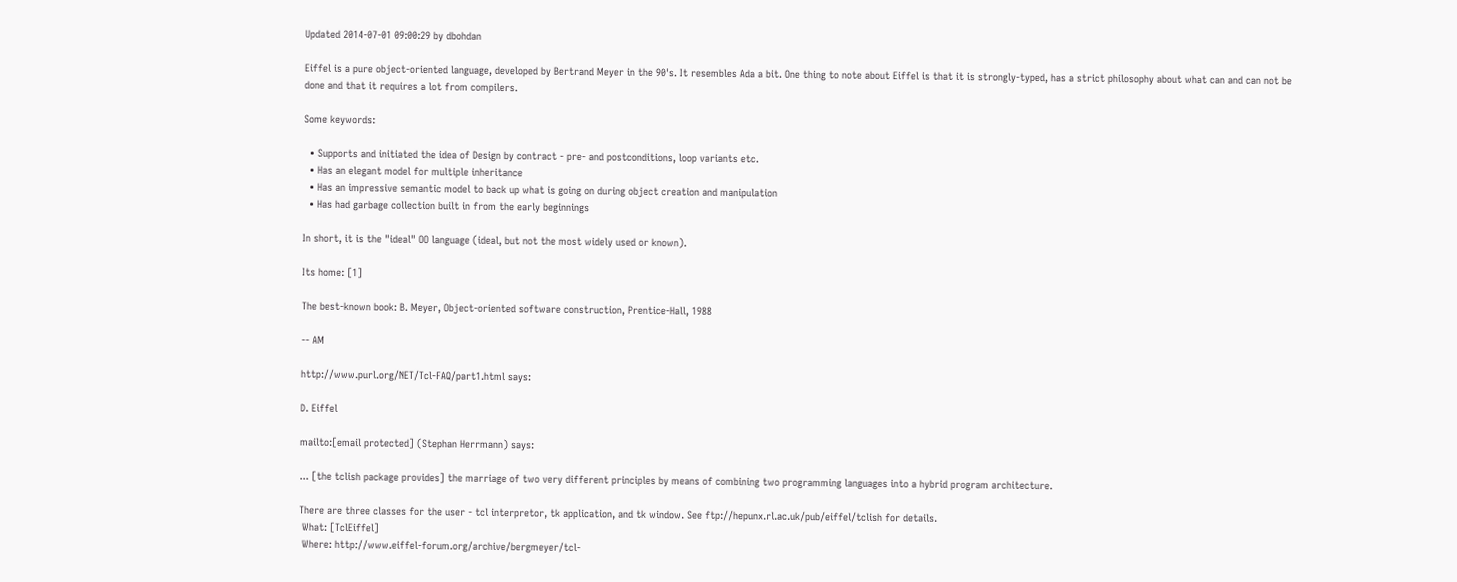Updated 2014-07-01 09:00:29 by dbohdan

Eiffel is a pure object-oriented language, developed by Bertrand Meyer in the 90's. It resembles Ada a bit. One thing to note about Eiffel is that it is strongly-typed, has a strict philosophy about what can and can not be done and that it requires a lot from compilers.

Some keywords:

  • Supports and initiated the idea of Design by contract - pre- and postconditions, loop variants etc.
  • Has an elegant model for multiple inheritance
  • Has an impressive semantic model to back up what is going on during object creation and manipulation
  • Has had garbage collection built in from the early beginnings

In short, it is the "ideal" OO language (ideal, but not the most widely used or known).

Its home: [1]

The best-known book: B. Meyer, Object-oriented software construction, Prentice-Hall, 1988

-- AM

http://www.purl.org/NET/Tcl-FAQ/part1.html says:

D. Eiffel

mailto:[email protected] (Stephan Herrmann) says:

... [the tclish package provides] the marriage of two very different principles by means of combining two programming languages into a hybrid program architecture.

There are three classes for the user - tcl interpretor, tk application, and tk window. See ftp://hepunx.rl.ac.uk/pub/eiffel/tclish for details.
 What: [TclEiffel]
 Where: http://www.eiffel-forum.org/archive/bergmeyer/tcl-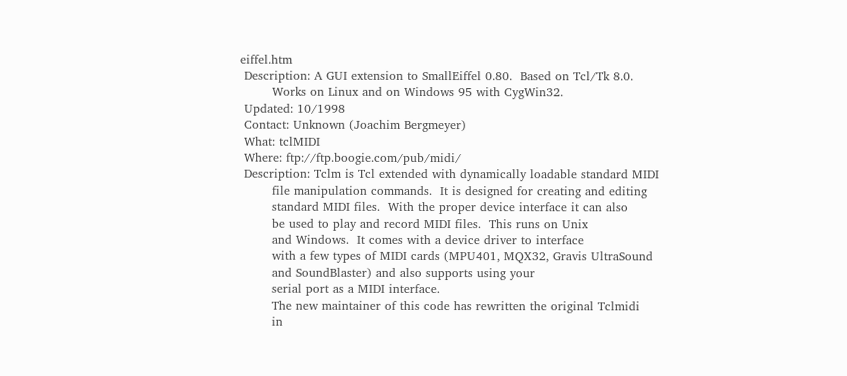eiffel.htm
 Description: A GUI extension to SmallEiffel 0.80.  Based on Tcl/Tk 8.0.
        Works on Linux and on Windows 95 with CygWin32.
 Updated: 10/1998
 Contact: Unknown (Joachim Bergmeyer)
 What: tclMIDI
 Where: ftp://ftp.boogie.com/pub/midi/
 Description: Tclm is Tcl extended with dynamically loadable standard MIDI
        file manipulation commands.  It is designed for creating and editing
        standard MIDI files.  With the proper device interface it can also
        be used to play and record MIDI files.  This runs on Unix
        and Windows.  It comes with a device driver to interface
        with a few types of MIDI cards (MPU401, MQX32, Gravis UltraSound
        and SoundBlaster) and also supports using your
        serial port as a MIDI interface.
        The new maintainer of this code has rewritten the original Tclmidi
        in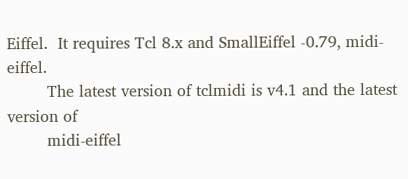Eiffel.  It requires Tcl 8.x and SmallEiffel -0.79, midi-eiffel.
        The latest version of tclmidi is v4.1 and the latest version of
        midi-eiffel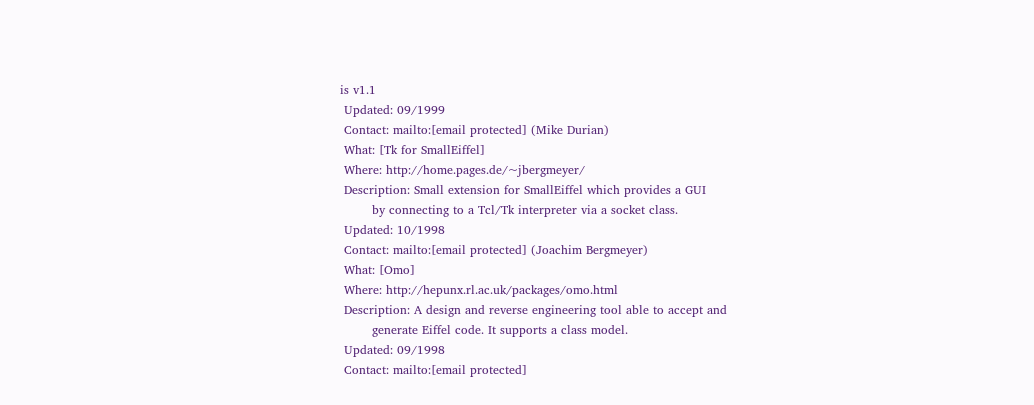is v1.1
 Updated: 09/1999
 Contact: mailto:[email protected] (Mike Durian)
 What: [Tk for SmallEiffel]
 Where: http://home.pages.de/~jbergmeyer/
 Description: Small extension for SmallEiffel which provides a GUI
        by connecting to a Tcl/Tk interpreter via a socket class.
 Updated: 10/1998
 Contact: mailto:[email protected] (Joachim Bergmeyer)
 What: [Omo]
 Where: http://hepunx.rl.ac.uk/packages/omo.html
 Description: A design and reverse engineering tool able to accept and
        generate Eiffel code. It supports a class model.
 Updated: 09/1998
 Contact: mailto:[email protected]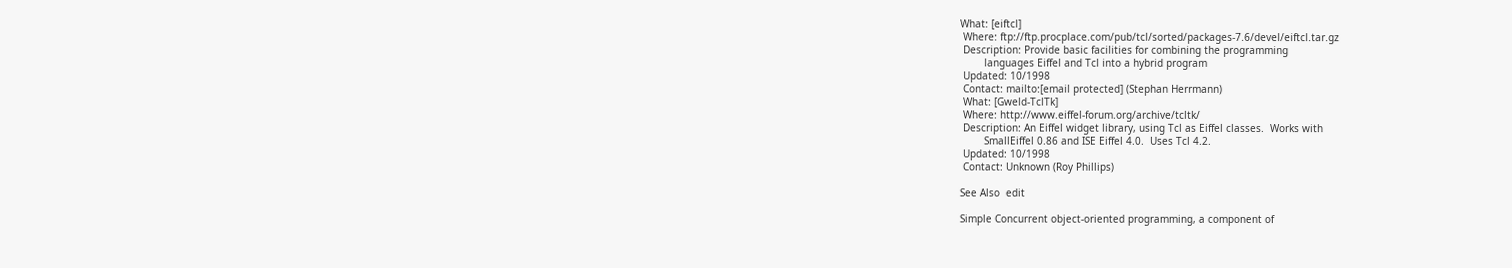What: [eiftcl]
 Where: ftp://ftp.procplace.com/pub/tcl/sorted/packages-7.6/devel/eiftcl.tar.gz
 Description: Provide basic facilities for combining the programming
        languages Eiffel and Tcl into a hybrid program
 Updated: 10/1998
 Contact: mailto:[email protected] (Stephan Herrmann)
 What: [Gweld-TclTk]
 Where: http://www.eiffel-forum.org/archive/tcltk/
 Description: An Eiffel widget library, using Tcl as Eiffel classes.  Works with
        SmallEiffel 0.86 and ISE Eiffel 4.0.  Uses Tcl 4.2.
 Updated: 10/1998
 Contact: Unknown (Roy Phillips)

See Also  edit

Simple Concurrent object-oriented programming, a component of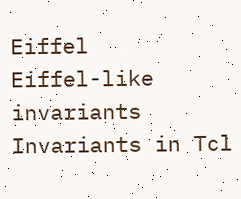Eiffel
Eiffel-like invariants
Invariants in Tcl